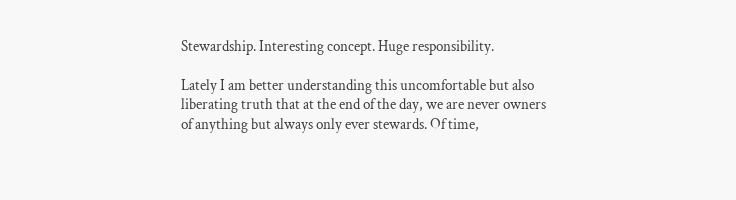Stewardship. Interesting concept. Huge responsibility.

Lately I am better understanding this uncomfortable but also liberating truth that at the end of the day, we are never owners of anything but always only ever stewards. Of time,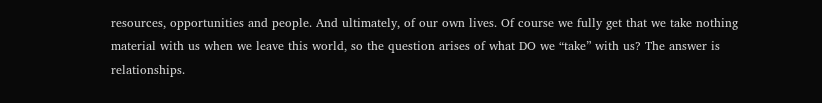resources, opportunities and people. And ultimately, of our own lives. Of course we fully get that we take nothing material with us when we leave this world, so the question arises of what DO we “take” with us? The answer is relationships.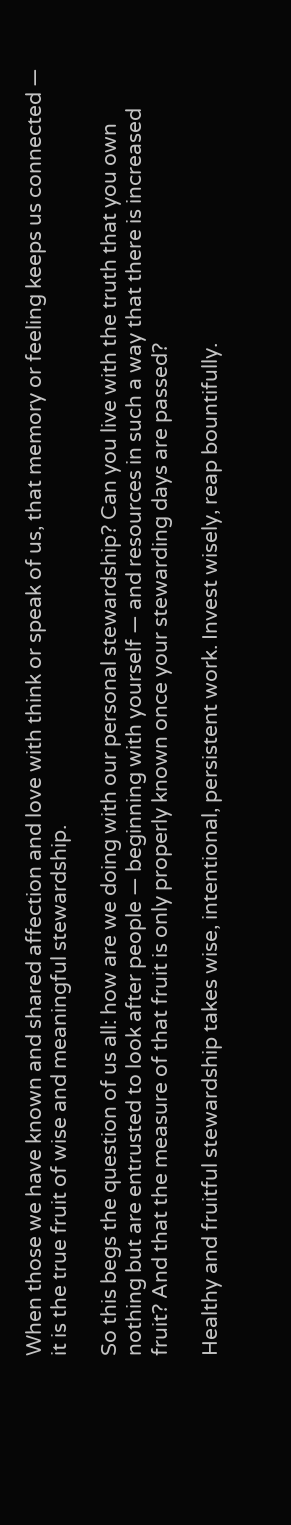When those we have known and shared affection and love with think or speak of us, that memory or feeling keeps us connected — it is the true fruit of wise and meaningful stewardship.

So this begs the question of us all: how are we doing with our personal stewardship? Can you live with the truth that you own nothing but are entrusted to look after people — beginning with yourself — and resources in such a way that there is increased fruit? And that the measure of that fruit is only properly known once your stewarding days are passed?

Healthy and fruitful stewardship takes wise, intentional, persistent work. Invest wisely, reap bountifully.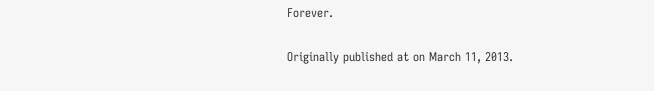Forever.

Originally published at on March 11, 2013.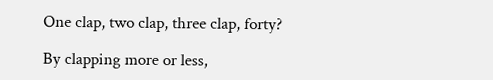One clap, two clap, three clap, forty?

By clapping more or less,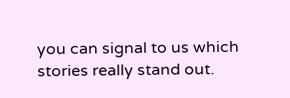you can signal to us which stories really stand out.